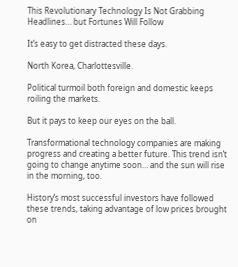This Revolutionary Technology Is Not Grabbing Headlines… but Fortunes Will Follow

It’s easy to get distracted these days.

North Korea, Charlottesville.

Political turmoil both foreign and domestic keeps roiling the markets.

But it pays to keep our eyes on the ball.

Transformational technology companies are making progress and creating a better future. This trend isn’t going to change anytime soon… and the sun will rise in the morning, too.

History’s most successful investors have followed these trends, taking advantage of low prices brought on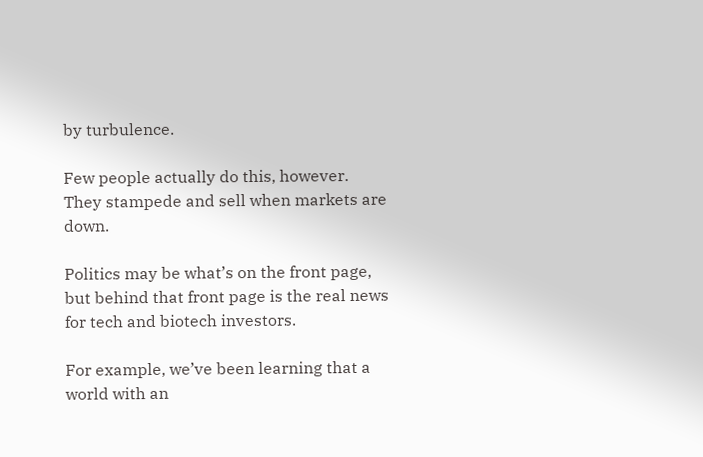by turbulence.

Few people actually do this, however. They stampede and sell when markets are down.

Politics may be what’s on the front page, but behind that front page is the real news for tech and biotech investors.

For example, we’ve been learning that a world with an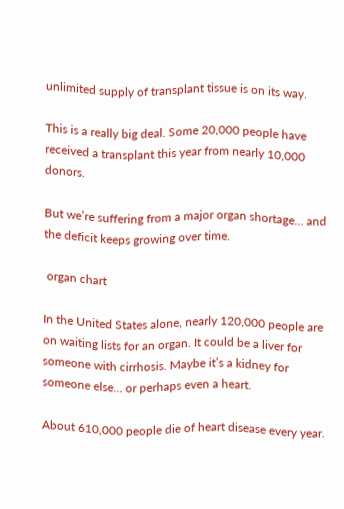unlimited supply of transplant tissue is on its way.

This is a really big deal. Some 20,000 people have received a transplant this year from nearly 10,000 donors.

But we’re suffering from a major organ shortage… and the deficit keeps growing over time.

 organ chart

In the United States alone, nearly 120,000 people are on waiting lists for an organ. It could be a liver for someone with cirrhosis. Maybe it’s a kidney for someone else… or perhaps even a heart.

About 610,000 people die of heart disease every year.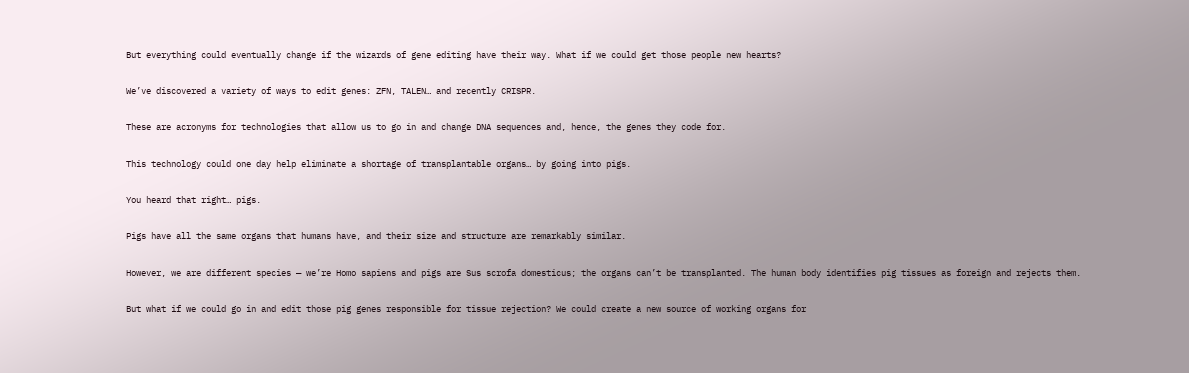But everything could eventually change if the wizards of gene editing have their way. What if we could get those people new hearts?

We’ve discovered a variety of ways to edit genes: ZFN, TALEN… and recently CRISPR.

These are acronyms for technologies that allow us to go in and change DNA sequences and, hence, the genes they code for.

This technology could one day help eliminate a shortage of transplantable organs… by going into pigs.

You heard that right… pigs.

Pigs have all the same organs that humans have, and their size and structure are remarkably similar.

However, we are different species — we’re Homo sapiens and pigs are Sus scrofa domesticus; the organs can’t be transplanted. The human body identifies pig tissues as foreign and rejects them.

But what if we could go in and edit those pig genes responsible for tissue rejection? We could create a new source of working organs for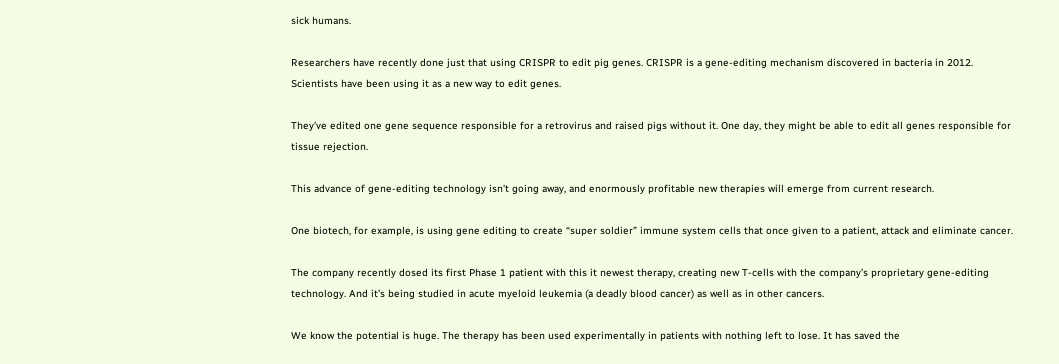sick humans.

Researchers have recently done just that using CRISPR to edit pig genes. CRISPR is a gene-editing mechanism discovered in bacteria in 2012. Scientists have been using it as a new way to edit genes.

They’ve edited one gene sequence responsible for a retrovirus and raised pigs without it. One day, they might be able to edit all genes responsible for tissue rejection.

This advance of gene-editing technology isn’t going away, and enormously profitable new therapies will emerge from current research.

One biotech, for example, is using gene editing to create “super soldier” immune system cells that once given to a patient, attack and eliminate cancer.

The company recently dosed its first Phase 1 patient with this it newest therapy, creating new T-cells with the company’s proprietary gene-editing technology. And it’s being studied in acute myeloid leukemia (a deadly blood cancer) as well as in other cancers.

We know the potential is huge. The therapy has been used experimentally in patients with nothing left to lose. It has saved the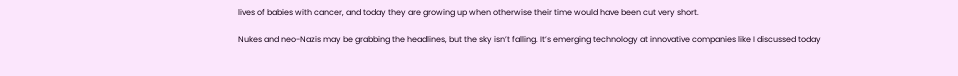lives of babies with cancer, and today they are growing up when otherwise their time would have been cut very short.

Nukes and neo-Nazis may be grabbing the headlines, but the sky isn’t falling. It’s emerging technology at innovative companies like I discussed today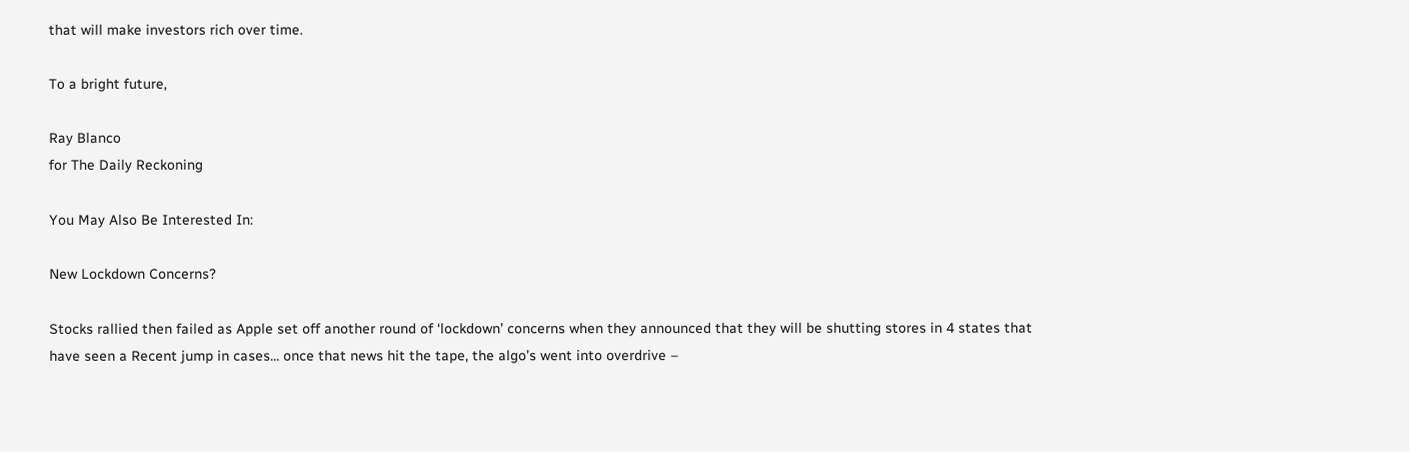that will make investors rich over time.

To a bright future,

Ray Blanco
for The Daily Reckoning

You May Also Be Interested In:

New Lockdown Concerns?

Stocks rallied then failed as Apple set off another round of ‘lockdown’ concerns when they announced that they will be shutting stores in 4 states that have seen a Recent jump in cases... once that news hit the tape, the algo’s went into overdrive –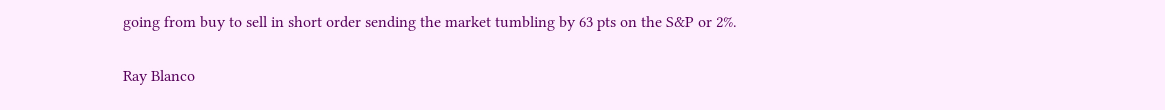going from buy to sell in short order sending the market tumbling by 63 pts on the S&P or 2%.

Ray Blanco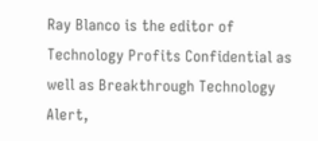Ray Blanco is the editor of Technology Profits Confidential as well as Breakthrough Technology Alert,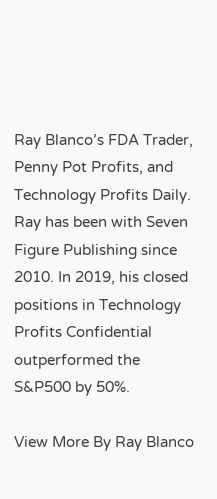Ray Blanco’s FDA Trader, Penny Pot Profits, and Technology Profits Daily. Ray has been with Seven Figure Publishing since 2010. In 2019, his closed positions in Technology Profits Confidential outperformed the S&P500 by 50%.

View More By Ray Blanco